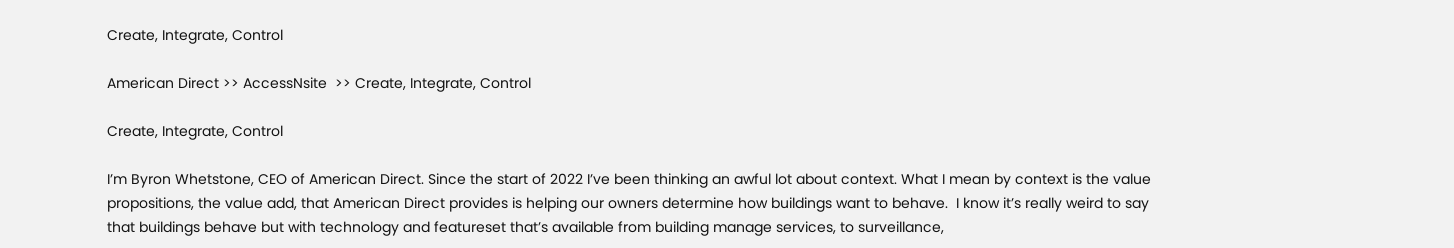Create, Integrate, Control

American Direct >> AccessNsite  >> Create, Integrate, Control

Create, Integrate, Control

I’m Byron Whetstone, CEO of American Direct. Since the start of 2022 I’ve been thinking an awful lot about context. What I mean by context is the value propositions, the value add, that American Direct provides is helping our owners determine how buildings want to behave.  I know it’s really weird to say that buildings behave but with technology and featureset that’s available from building manage services, to surveillance,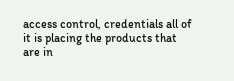access control, credentials all of it is placing the products that are in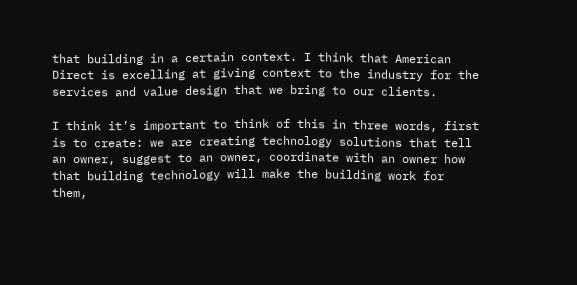that building in a certain context. I think that American Direct is excelling at giving context to the industry for the services and value design that we bring to our clients.

I think it’s important to think of this in three words, first is to create: we are creating technology solutions that tell an owner, suggest to an owner, coordinate with an owner how that building technology will make the building work for them,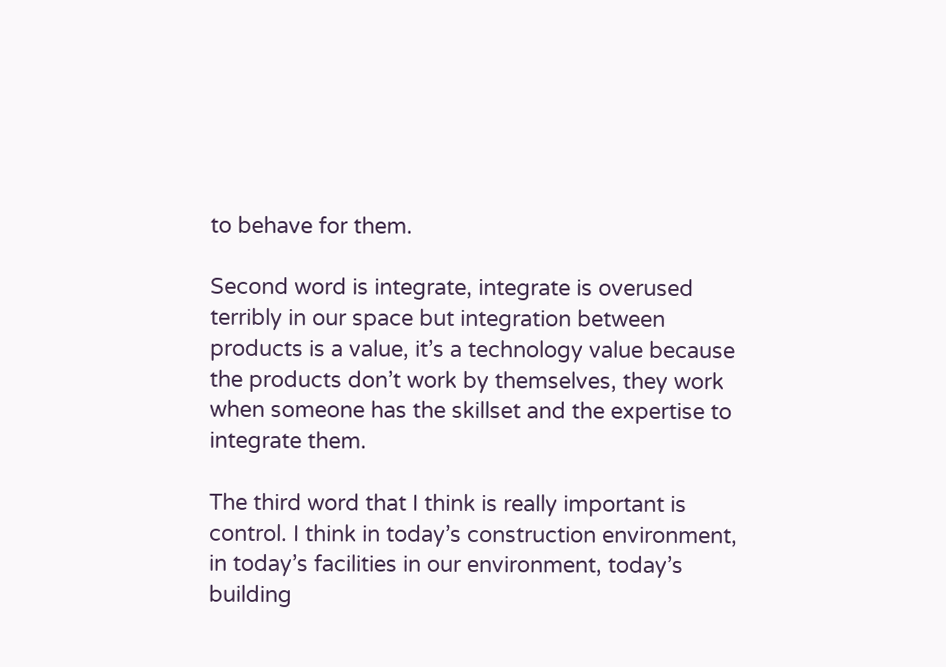to behave for them.

Second word is integrate, integrate is overused terribly in our space but integration between products is a value, it’s a technology value because the products don’t work by themselves, they work when someone has the skillset and the expertise to integrate them.

The third word that I think is really important is control. I think in today’s construction environment, in today’s facilities in our environment, today’s building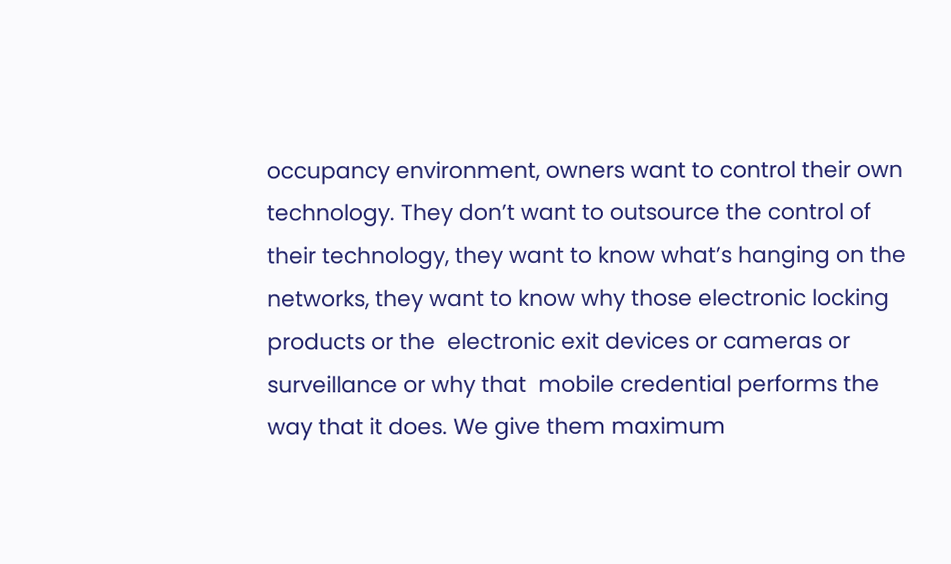occupancy environment, owners want to control their own technology. They don’t want to outsource the control of their technology, they want to know what’s hanging on the networks, they want to know why those electronic locking products or the  electronic exit devices or cameras or surveillance or why that  mobile credential performs the way that it does. We give them maximum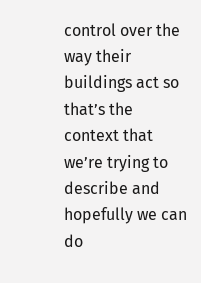control over the way their buildings act so that’s the context that we’re trying to describe and hopefully we can do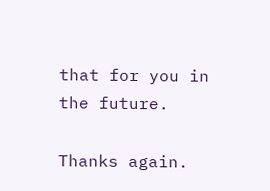that for you in the future.

Thanks again.